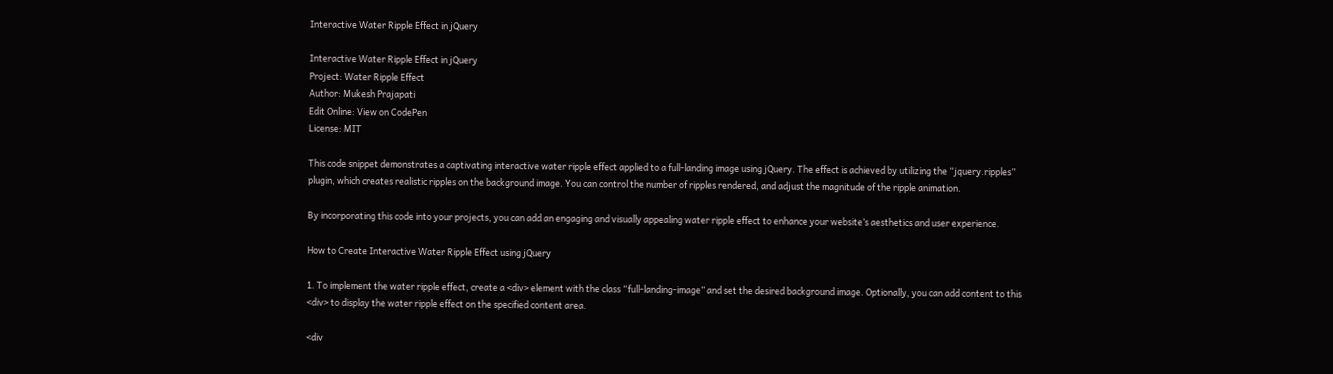Interactive Water Ripple Effect in jQuery

Interactive Water Ripple Effect in jQuery
Project: Water Ripple Effect
Author: Mukesh Prajapati
Edit Online: View on CodePen
License: MIT

This code snippet demonstrates a captivating interactive water ripple effect applied to a full-landing image using jQuery. The effect is achieved by utilizing the “jquery.ripples” plugin, which creates realistic ripples on the background image. You can control the number of ripples rendered, and adjust the magnitude of the ripple animation.

By incorporating this code into your projects, you can add an engaging and visually appealing water ripple effect to enhance your website’s aesthetics and user experience.

How to Create Interactive Water Ripple Effect using jQuery

1. To implement the water ripple effect, create a <div> element with the class “full-landing-image” and set the desired background image. Optionally, you can add content to this <div> to display the water ripple effect on the specified content area.

<div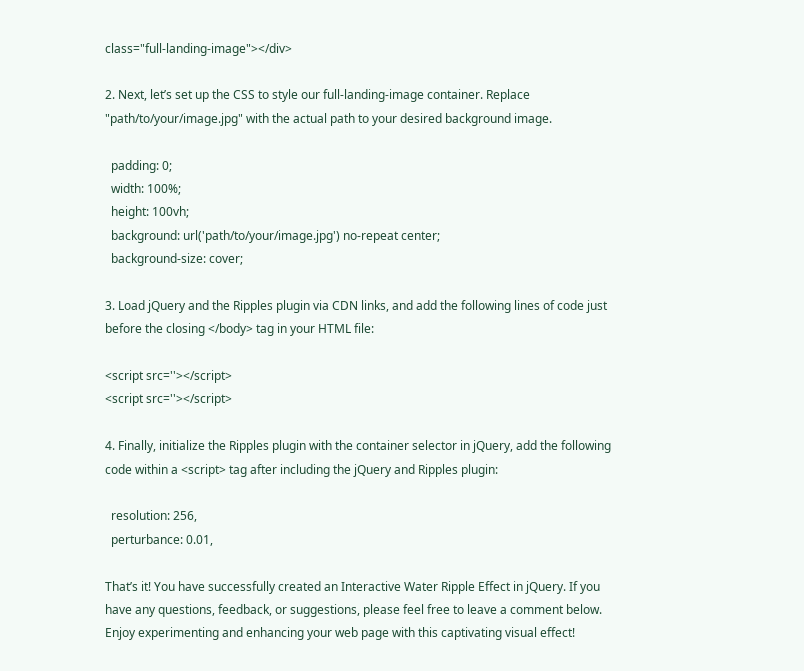class="full-landing-image"></div>

2. Next, let’s set up the CSS to style our full-landing-image container. Replace "path/to/your/image.jpg" with the actual path to your desired background image.

  padding: 0;
  width: 100%;
  height: 100vh;
  background: url('path/to/your/image.jpg') no-repeat center;
  background-size: cover;

3. Load jQuery and the Ripples plugin via CDN links, and add the following lines of code just before the closing </body> tag in your HTML file:

<script src=''></script>
<script src=''></script>

4. Finally, initialize the Ripples plugin with the container selector in jQuery, add the following code within a <script> tag after including the jQuery and Ripples plugin:

  resolution: 256,
  perturbance: 0.01,

That’s it! You have successfully created an Interactive Water Ripple Effect in jQuery. If you have any questions, feedback, or suggestions, please feel free to leave a comment below. Enjoy experimenting and enhancing your web page with this captivating visual effect!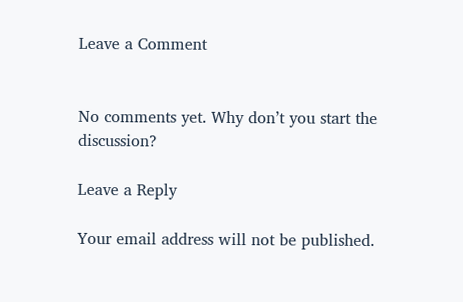Leave a Comment


No comments yet. Why don’t you start the discussion?

Leave a Reply

Your email address will not be published.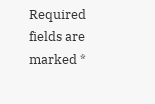Required fields are marked *